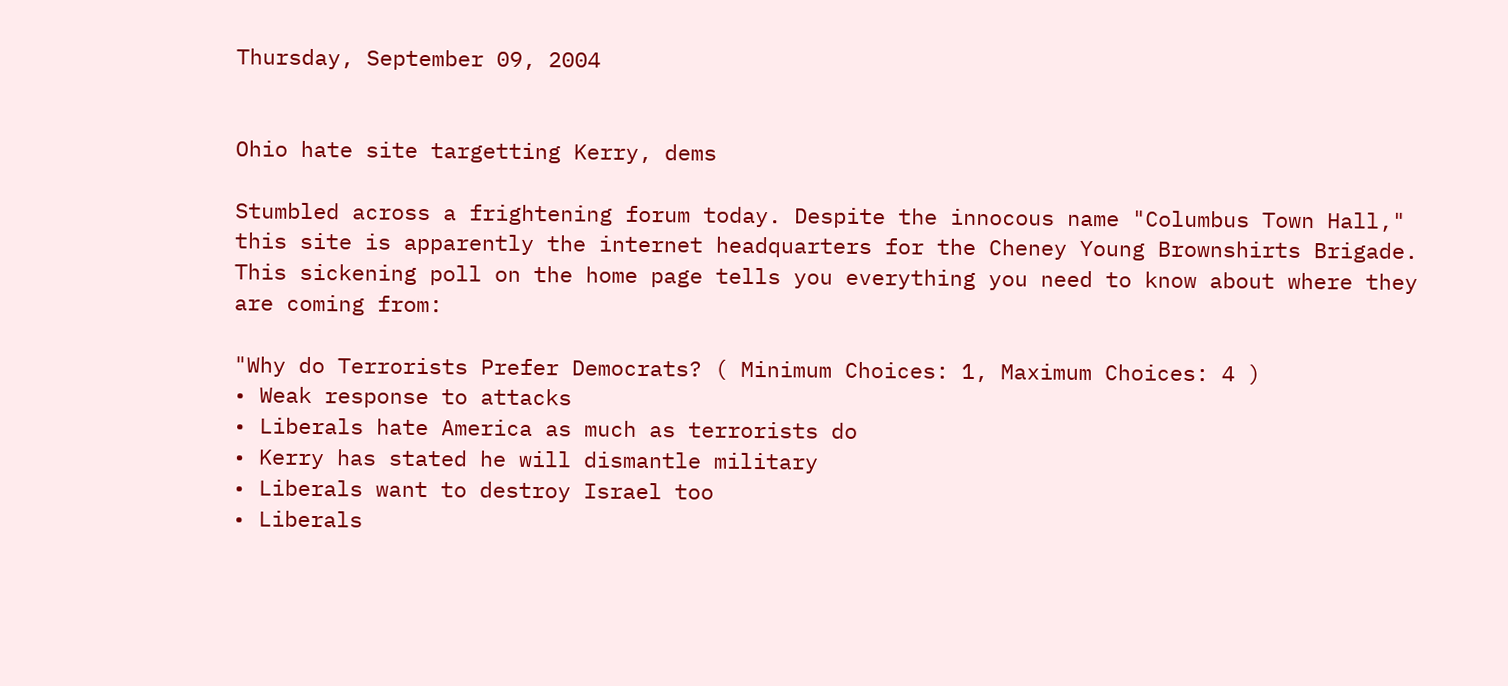Thursday, September 09, 2004


Ohio hate site targetting Kerry, dems

Stumbled across a frightening forum today. Despite the innocous name "Columbus Town Hall," this site is apparently the internet headquarters for the Cheney Young Brownshirts Brigade. This sickening poll on the home page tells you everything you need to know about where they are coming from:

"Why do Terrorists Prefer Democrats? ( Minimum Choices: 1, Maximum Choices: 4 )
• Weak response to attacks
• Liberals hate America as much as terrorists do
• Kerry has stated he will dismantle military
• Liberals want to destroy Israel too
• Liberals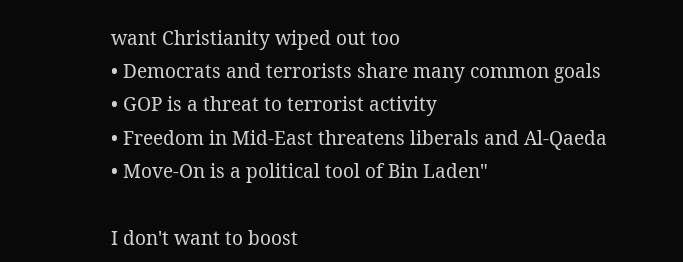want Christianity wiped out too
• Democrats and terrorists share many common goals
• GOP is a threat to terrorist activity
• Freedom in Mid-East threatens liberals and Al-Qaeda
• Move-On is a political tool of Bin Laden"

I don't want to boost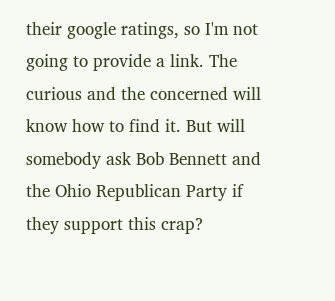their google ratings, so I'm not going to provide a link. The curious and the concerned will know how to find it. But will somebody ask Bob Bennett and the Ohio Republican Party if they support this crap?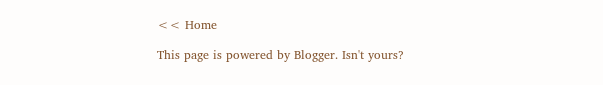<< Home

This page is powered by Blogger. Isn't yours?